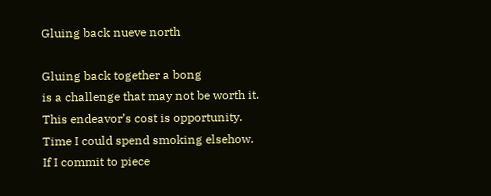Gluing back nueve north

Gluing back together a bong
is a challenge that may not be worth it.
This endeavor’s cost is opportunity.
Time I could spend smoking elsehow.
If I commit to piece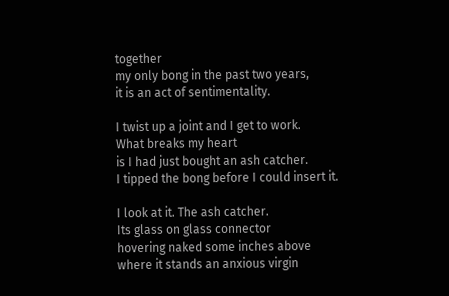together
my only bong in the past two years,
it is an act of sentimentality.

I twist up a joint and I get to work.
What breaks my heart
is I had just bought an ash catcher.
I tipped the bong before I could insert it.

I look at it. The ash catcher.
Its glass on glass connector
hovering naked some inches above
where it stands an anxious virgin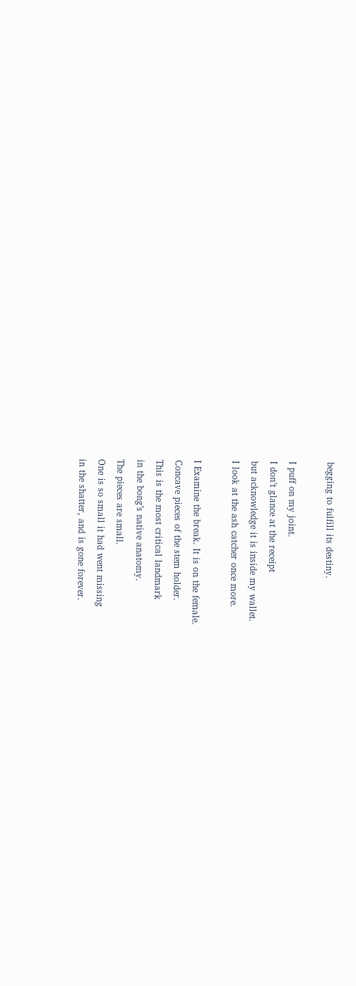begging to fulfill its destiny.

I puff on my joint.
I don’t glance at the receipt
but acknowledge it is inside my wallet.
I look at the ash catcher once more.

I Examine the break. It is on the female.
Concave pieces of the stem holder.
This is the most critical landmark
in the bong’s native anatomy.
The pieces are small.
One is so small it had went missing
in the shatter, and is gone forever.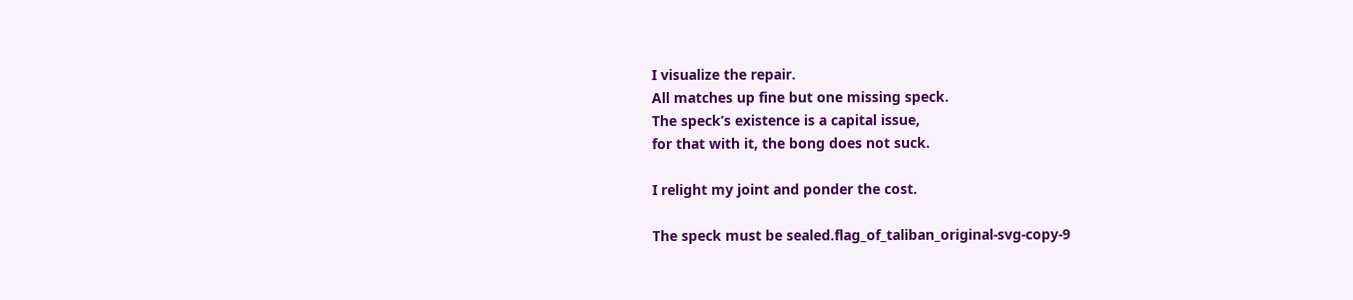I visualize the repair.
All matches up fine but one missing speck.
The speck’s existence is a capital issue,
for that with it, the bong does not suck.

I relight my joint and ponder the cost.

The speck must be sealed.flag_of_taliban_original-svg-copy-9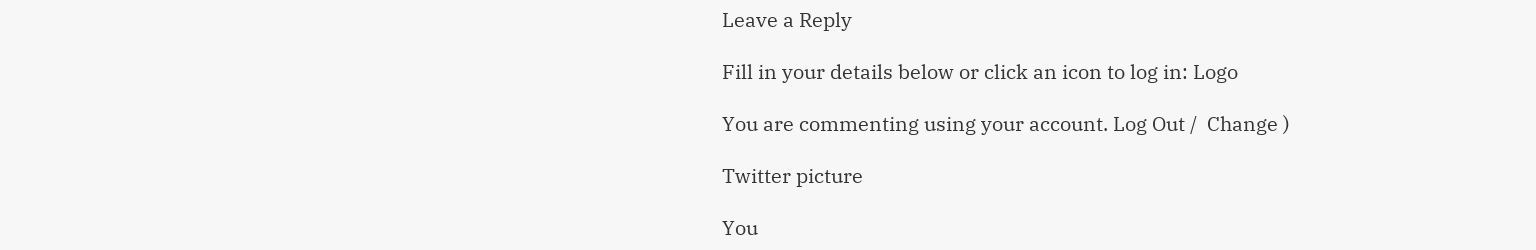Leave a Reply

Fill in your details below or click an icon to log in: Logo

You are commenting using your account. Log Out /  Change )

Twitter picture

You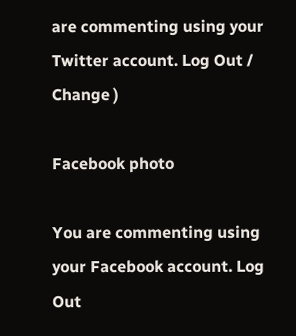are commenting using your Twitter account. Log Out /  Change )

Facebook photo

You are commenting using your Facebook account. Log Out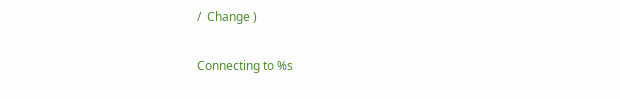/  Change )

Connecting to %s